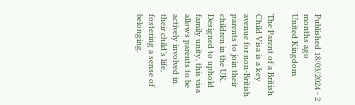Published 18/03/2024 - 2 months ago
United Kingdom

The Parent of a British Child Visa is a key avenue for non-British parents to join their children in the UK. Designed to uphold family unity, this visa allows parents to be actively involved in their child’s life, fostering a sense of belonging.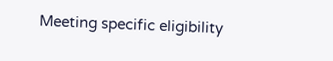Meeting specific eligibility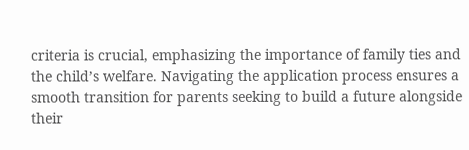criteria is crucial, emphasizing the importance of family ties and the child’s welfare. Navigating the application process ensures a smooth transition for parents seeking to build a future alongside their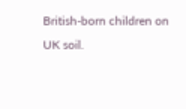British-born children on UK soil.